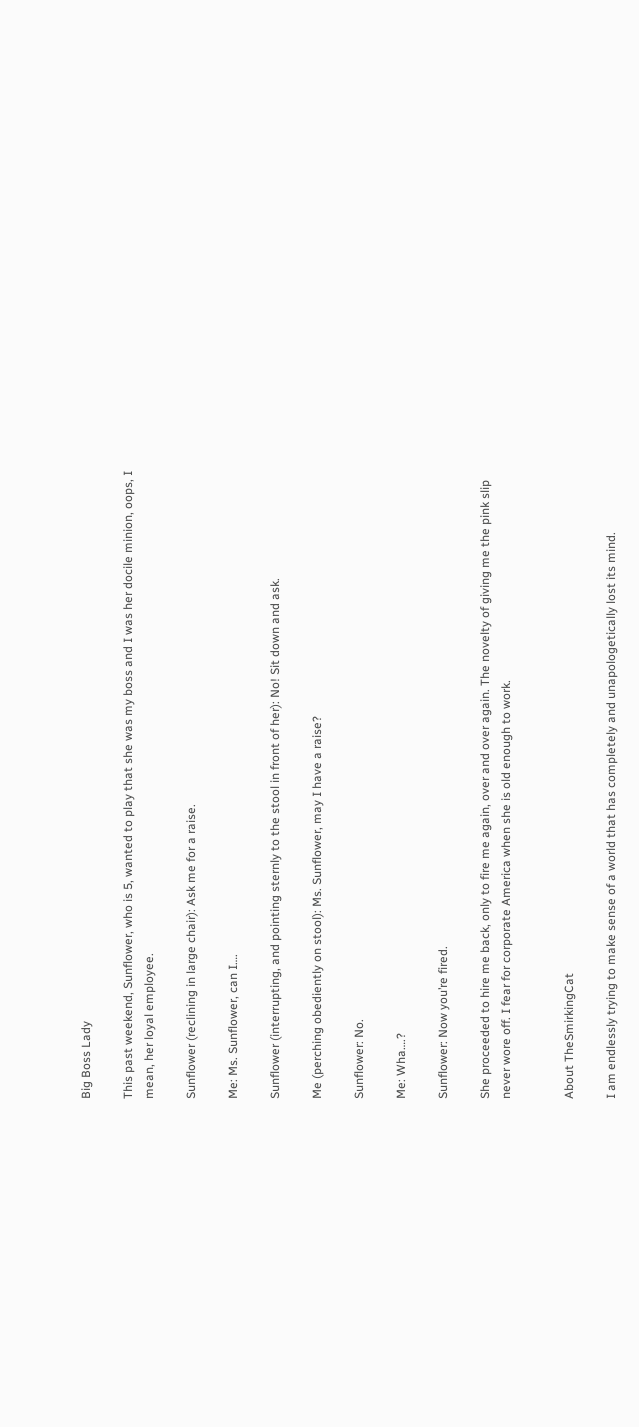Big Boss Lady

This past weekend, Sunflower, who is 5, wanted to play that she was my boss and I was her docile minion, oops, I mean, her loyal employee.

Sunflower (reclining in large chair): Ask me for a raise.

Me: Ms. Sunflower, can I….

Sunflower (interrupting, and pointing sternly to the stool in front of her): No! Sit down and ask.

Me (perching obediently on stool): Ms. Sunflower, may I have a raise?

Sunflower: No.

Me: Wha….?

Sunflower: Now you’re fired.

She proceeded to hire me back, only to fire me again, over and over again. The novelty of giving me the pink slip never wore off. I fear for corporate America when she is old enough to work.


About TheSmirkingCat

I am endlessly trying to make sense of a world that has completely and unapologetically lost its mind.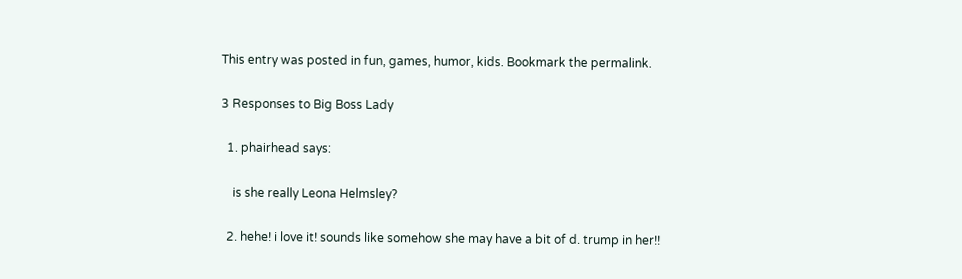This entry was posted in fun, games, humor, kids. Bookmark the permalink.

3 Responses to Big Boss Lady

  1. phairhead says:

    is she really Leona Helmsley?

  2. hehe! i love it! sounds like somehow she may have a bit of d. trump in her!!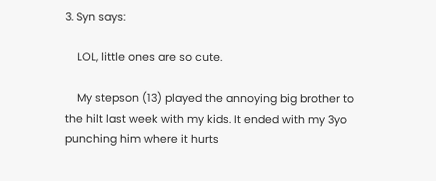3. Syn says:

    LOL, little ones are so cute.

    My stepson (13) played the annoying big brother to the hilt last week with my kids. It ended with my 3yo punching him where it hurts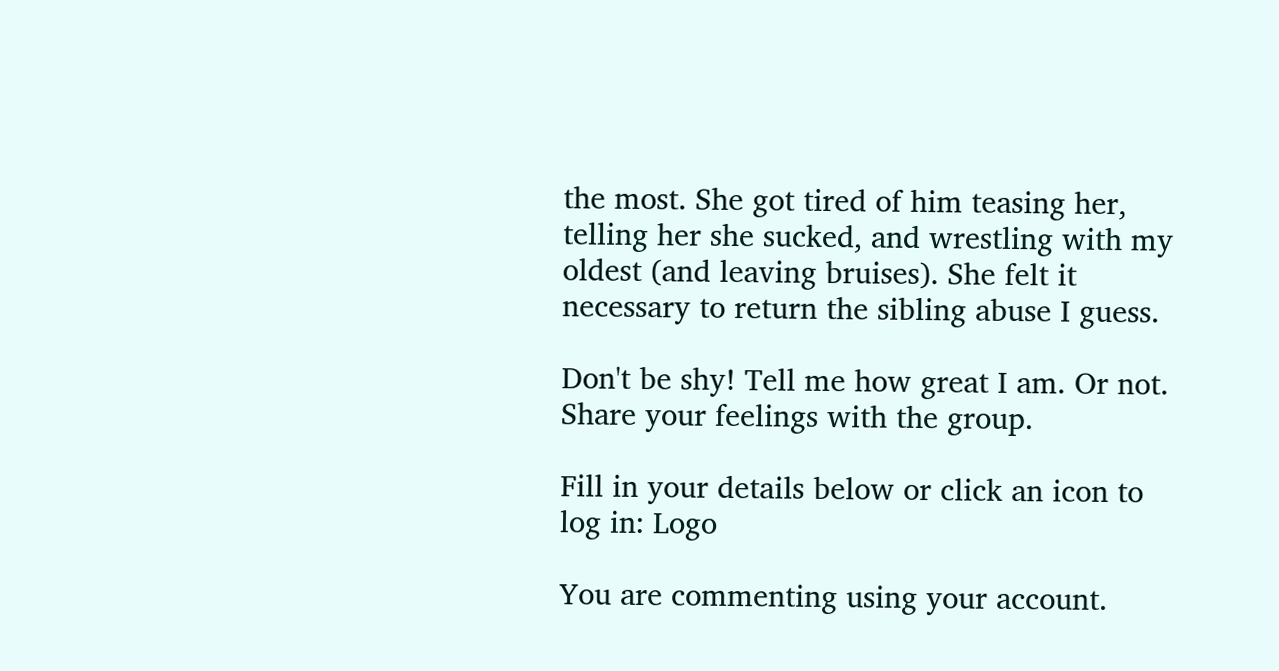the most. She got tired of him teasing her, telling her she sucked, and wrestling with my oldest (and leaving bruises). She felt it necessary to return the sibling abuse I guess.

Don't be shy! Tell me how great I am. Or not. Share your feelings with the group.

Fill in your details below or click an icon to log in: Logo

You are commenting using your account.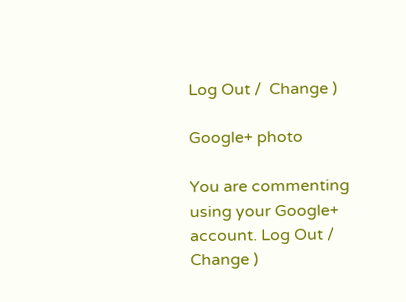Log Out /  Change )

Google+ photo

You are commenting using your Google+ account. Log Out /  Change )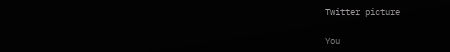Twitter picture

You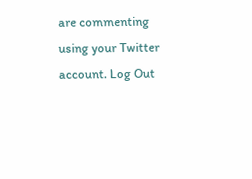are commenting using your Twitter account. Log Out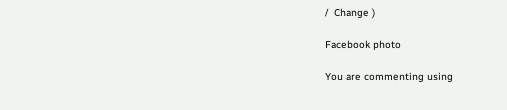/  Change )

Facebook photo

You are commenting using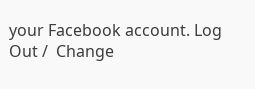your Facebook account. Log Out /  Change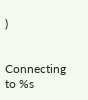)


Connecting to %s